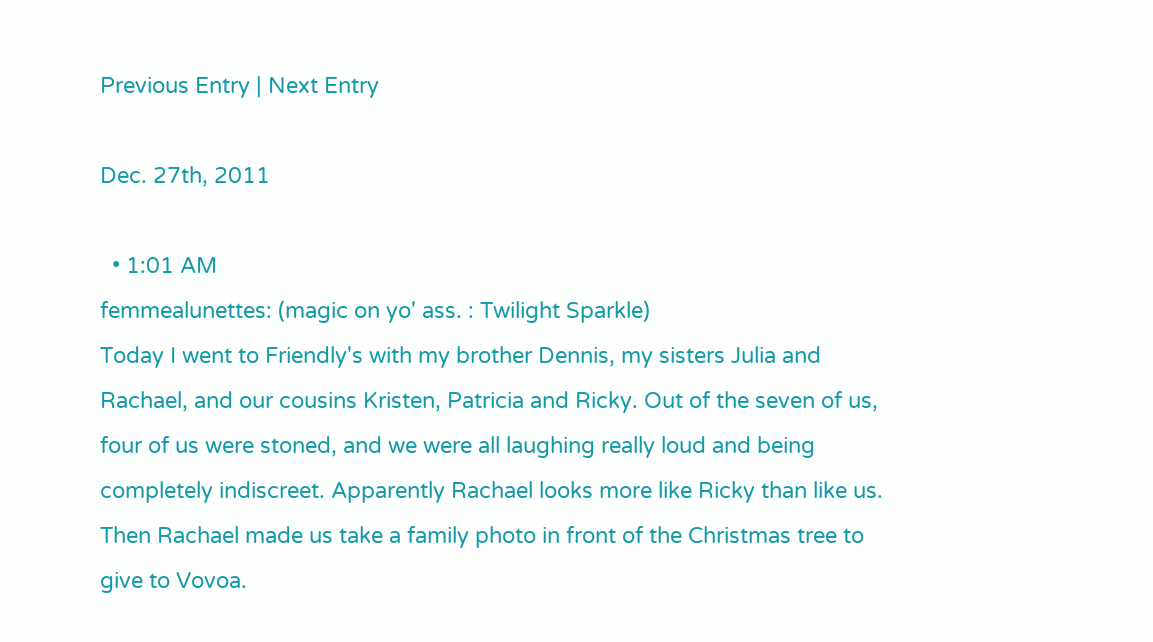Previous Entry | Next Entry

Dec. 27th, 2011

  • 1:01 AM
femmealunettes: (magic on yo' ass. : Twilight Sparkle)
Today I went to Friendly's with my brother Dennis, my sisters Julia and Rachael, and our cousins Kristen, Patricia and Ricky. Out of the seven of us, four of us were stoned, and we were all laughing really loud and being completely indiscreet. Apparently Rachael looks more like Ricky than like us. Then Rachael made us take a family photo in front of the Christmas tree to give to Vovoa.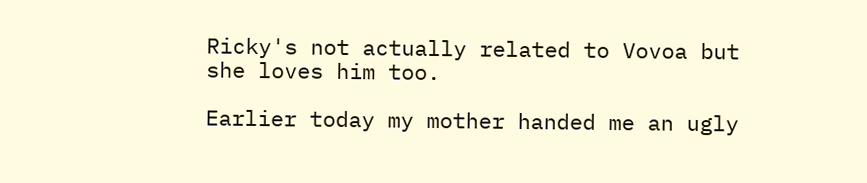Ricky's not actually related to Vovoa but she loves him too.

Earlier today my mother handed me an ugly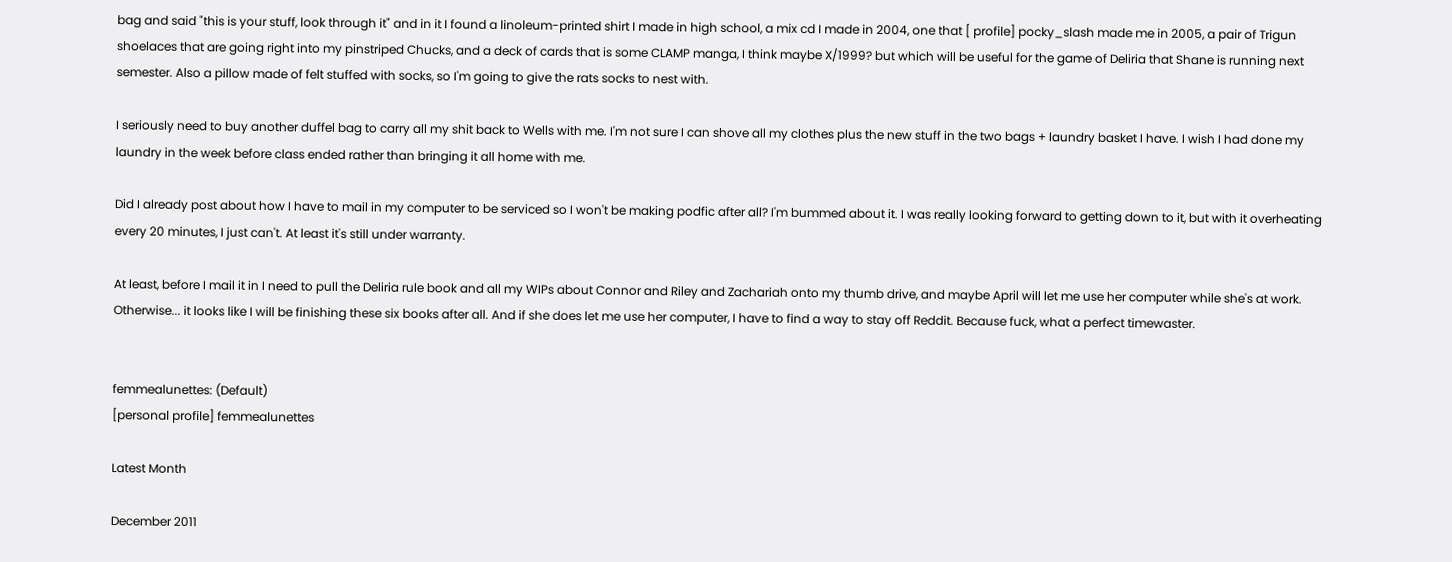bag and said "this is your stuff, look through it" and in it I found a linoleum-printed shirt I made in high school, a mix cd I made in 2004, one that [ profile] pocky_slash made me in 2005, a pair of Trigun shoelaces that are going right into my pinstriped Chucks, and a deck of cards that is some CLAMP manga, I think maybe X/1999? but which will be useful for the game of Deliria that Shane is running next semester. Also a pillow made of felt stuffed with socks, so I'm going to give the rats socks to nest with.

I seriously need to buy another duffel bag to carry all my shit back to Wells with me. I'm not sure I can shove all my clothes plus the new stuff in the two bags + laundry basket I have. I wish I had done my laundry in the week before class ended rather than bringing it all home with me.

Did I already post about how I have to mail in my computer to be serviced so I won't be making podfic after all? I'm bummed about it. I was really looking forward to getting down to it, but with it overheating every 20 minutes, I just can't. At least it's still under warranty.

At least, before I mail it in I need to pull the Deliria rule book and all my WIPs about Connor and Riley and Zachariah onto my thumb drive, and maybe April will let me use her computer while she's at work. Otherwise... it looks like I will be finishing these six books after all. And if she does let me use her computer, I have to find a way to stay off Reddit. Because fuck, what a perfect timewaster.


femmealunettes: (Default)
[personal profile] femmealunettes

Latest Month

December 2011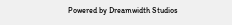Powered by Dreamwidth Studios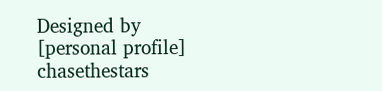Designed by [personal profile] chasethestars